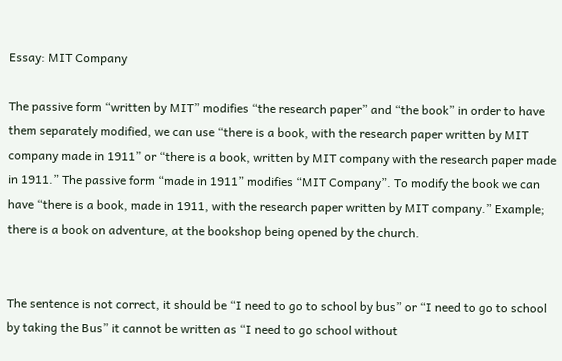Essay: MIT Company

The passive form “written by MIT” modifies “the research paper” and “the book” in order to have them separately modified, we can use “there is a book, with the research paper written by MIT company made in 1911” or “there is a book, written by MIT company with the research paper made in 1911.” The passive form “made in 1911” modifies “MIT Company”. To modify the book we can have “there is a book, made in 1911, with the research paper written by MIT company.” Example; there is a book on adventure, at the bookshop being opened by the church.


The sentence is not correct, it should be “I need to go to school by bus” or “I need to go to school by taking the Bus” it cannot be written as “I need to go school without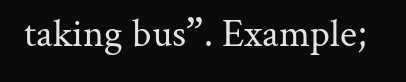taking bus”. Example;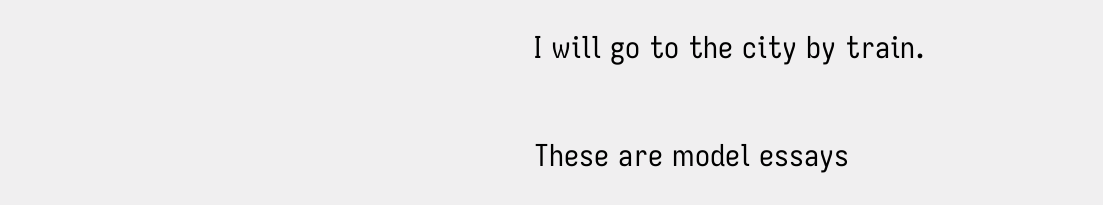I will go to the city by train.

These are model essays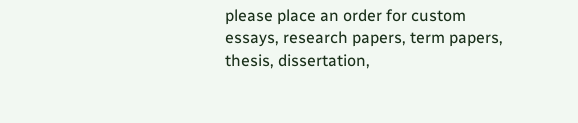please place an order for custom essays, research papers, term papers, thesis, dissertation,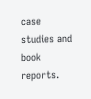case studies and book reports.